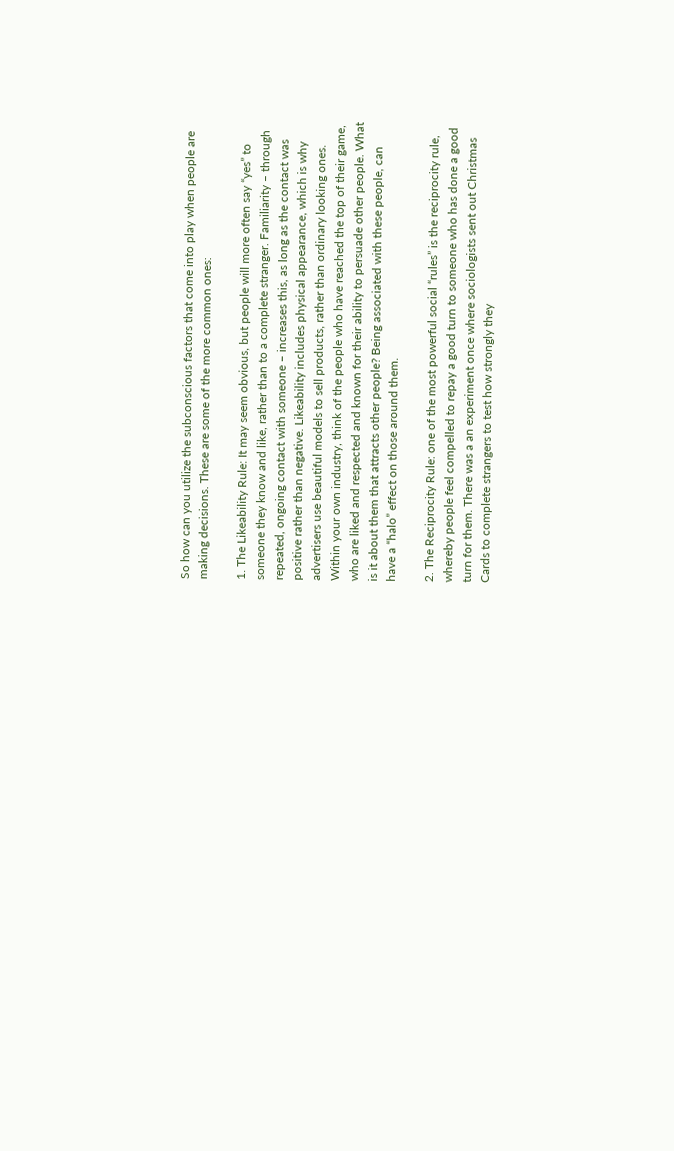So how can you utilize the subconscious factors that come into play when people are making decisions. These are some of the more common ones:

1. The Likeability Rule: It may seem obvious, but people will more often say “yes” to someone they know and like, rather than to a complete stranger. Familiarity – through repeated, ongoing contact with someone – increases this, as long as the contact was positive rather than negative. Likeability includes physical appearance, which is why advertisers use beautiful models to sell products, rather than ordinary looking ones. Within your own industry, think of the people who have reached the top of their game, who are liked and respected and known for their ability to persuade other people. What is it about them that attracts other people? Being associated with these people, can have a “halo” effect on those around them.

2. The Reciprocity Rule: one of the most powerful social “rules” is the reciprocity rule, whereby people feel compelled to repay a good turn to someone who has done a good turn for them. There was a an experiment once where sociologists sent out Christmas Cards to complete strangers to test how strongly they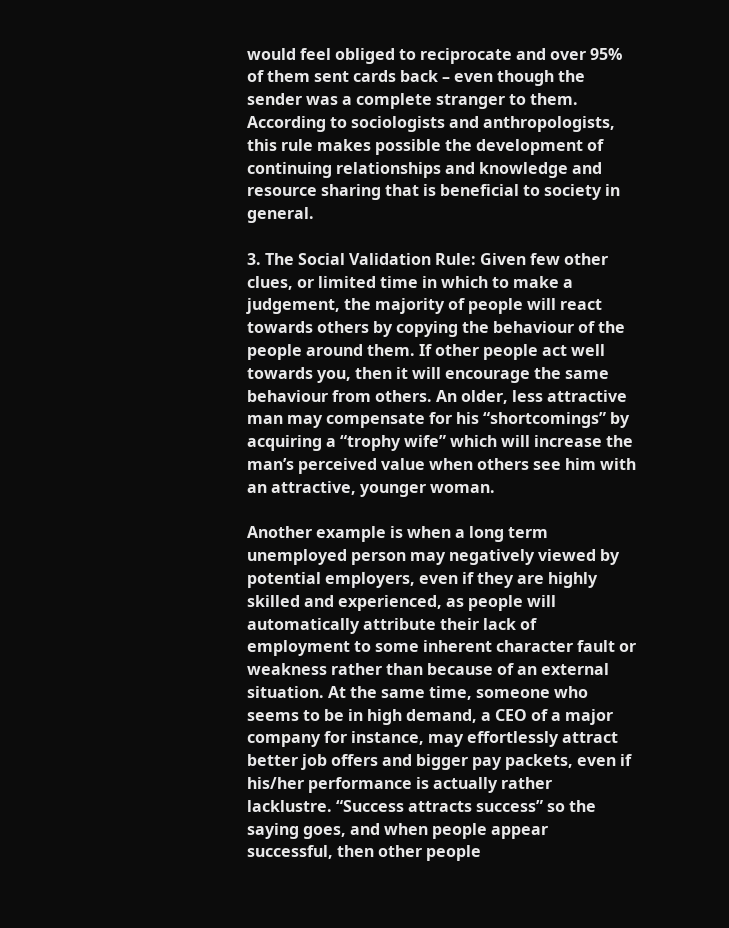would feel obliged to reciprocate and over 95% of them sent cards back – even though the sender was a complete stranger to them. According to sociologists and anthropologists, this rule makes possible the development of continuing relationships and knowledge and resource sharing that is beneficial to society in general.

3. The Social Validation Rule: Given few other clues, or limited time in which to make a judgement, the majority of people will react towards others by copying the behaviour of the people around them. If other people act well towards you, then it will encourage the same behaviour from others. An older, less attractive man may compensate for his “shortcomings” by acquiring a “trophy wife” which will increase the man’s perceived value when others see him with an attractive, younger woman.

Another example is when a long term unemployed person may negatively viewed by potential employers, even if they are highly skilled and experienced, as people will automatically attribute their lack of employment to some inherent character fault or weakness rather than because of an external situation. At the same time, someone who seems to be in high demand, a CEO of a major company for instance, may effortlessly attract better job offers and bigger pay packets, even if his/her performance is actually rather lacklustre. “Success attracts success” so the saying goes, and when people appear successful, then other people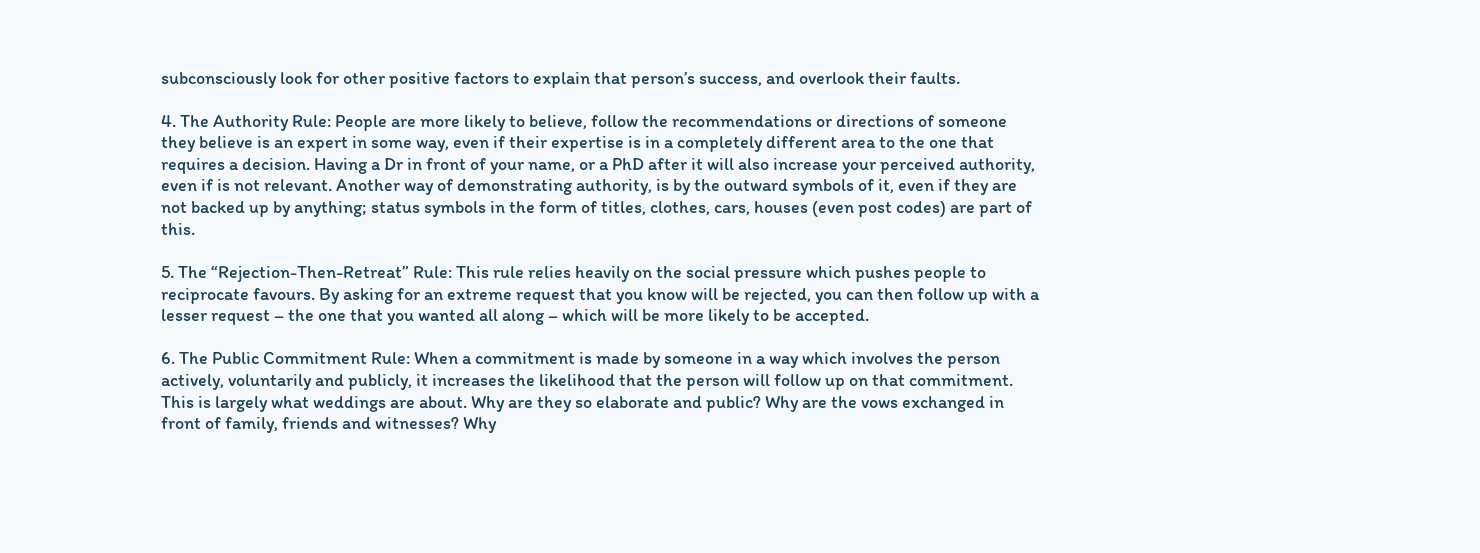subconsciously look for other positive factors to explain that person’s success, and overlook their faults.

4. The Authority Rule: People are more likely to believe, follow the recommendations or directions of someone they believe is an expert in some way, even if their expertise is in a completely different area to the one that requires a decision. Having a Dr in front of your name, or a PhD after it will also increase your perceived authority, even if is not relevant. Another way of demonstrating authority, is by the outward symbols of it, even if they are not backed up by anything; status symbols in the form of titles, clothes, cars, houses (even post codes) are part of this.

5. The “Rejection-Then-Retreat” Rule: This rule relies heavily on the social pressure which pushes people to reciprocate favours. By asking for an extreme request that you know will be rejected, you can then follow up with a lesser request – the one that you wanted all along – which will be more likely to be accepted.

6. The Public Commitment Rule: When a commitment is made by someone in a way which involves the person actively, voluntarily and publicly, it increases the likelihood that the person will follow up on that commitment. This is largely what weddings are about. Why are they so elaborate and public? Why are the vows exchanged in front of family, friends and witnesses? Why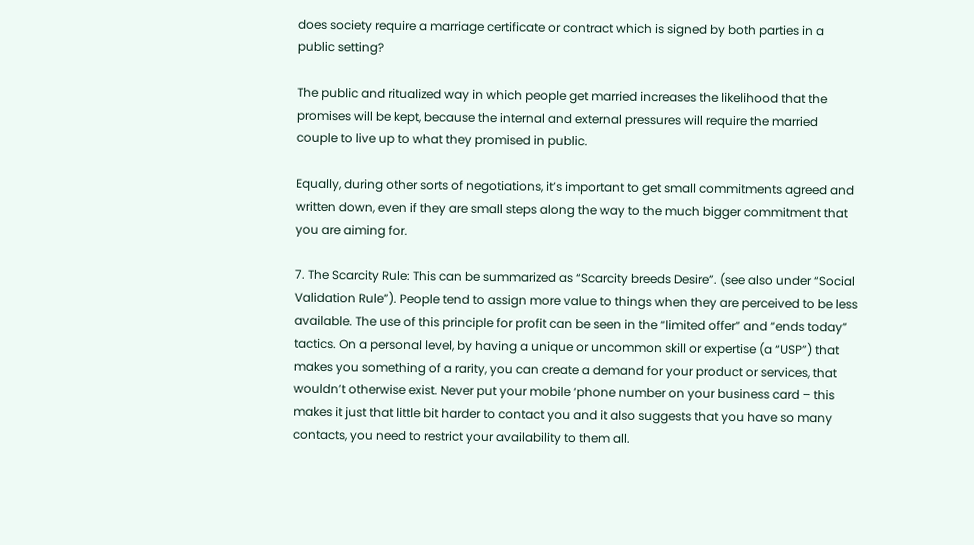does society require a marriage certificate or contract which is signed by both parties in a public setting?

The public and ritualized way in which people get married increases the likelihood that the promises will be kept, because the internal and external pressures will require the married couple to live up to what they promised in public.

Equally, during other sorts of negotiations, it’s important to get small commitments agreed and written down, even if they are small steps along the way to the much bigger commitment that you are aiming for.

7. The Scarcity Rule: This can be summarized as “Scarcity breeds Desire”. (see also under “Social Validation Rule”). People tend to assign more value to things when they are perceived to be less available. The use of this principle for profit can be seen in the “limited offer” and “ends today” tactics. On a personal level, by having a unique or uncommon skill or expertise (a “USP”) that makes you something of a rarity, you can create a demand for your product or services, that wouldn’t otherwise exist. Never put your mobile ‘phone number on your business card – this makes it just that little bit harder to contact you and it also suggests that you have so many contacts, you need to restrict your availability to them all.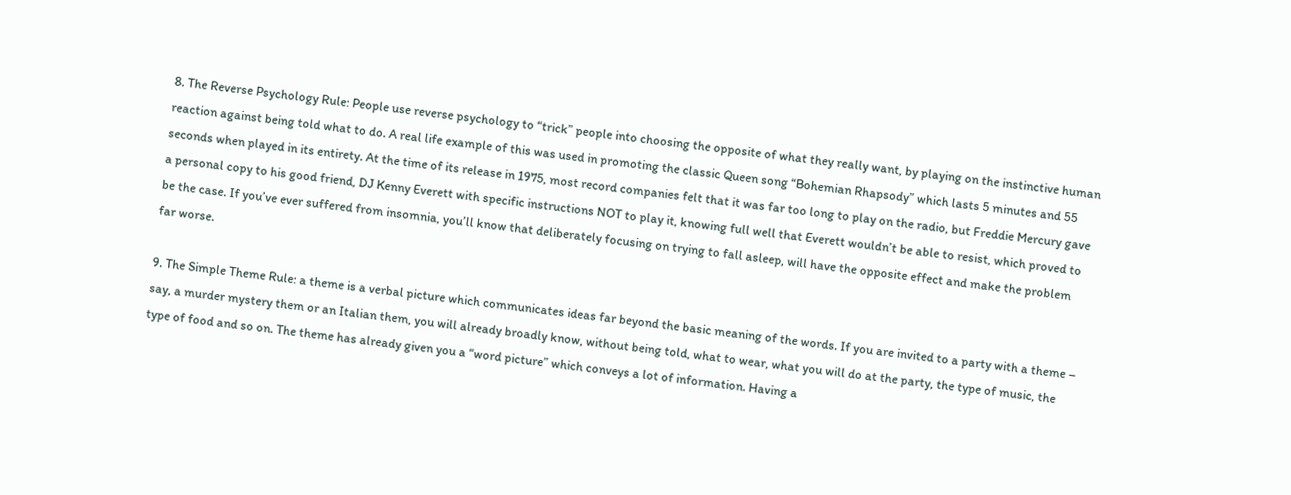8. The Reverse Psychology Rule: People use reverse psychology to “trick” people into choosing the opposite of what they really want, by playing on the instinctive human reaction against being told what to do. A real life example of this was used in promoting the classic Queen song “Bohemian Rhapsody” which lasts 5 minutes and 55 seconds when played in its entirety. At the time of its release in 1975, most record companies felt that it was far too long to play on the radio, but Freddie Mercury gave a personal copy to his good friend, DJ Kenny Everett with specific instructions NOT to play it, knowing full well that Everett wouldn’t be able to resist, which proved to be the case. If you’ve ever suffered from insomnia, you’ll know that deliberately focusing on trying to fall asleep, will have the opposite effect and make the problem far worse.

9. The Simple Theme Rule: a theme is a verbal picture which communicates ideas far beyond the basic meaning of the words. If you are invited to a party with a theme – say, a murder mystery them or an Italian them, you will already broadly know, without being told, what to wear, what you will do at the party, the type of music, the type of food and so on. The theme has already given you a “word picture” which conveys a lot of information. Having a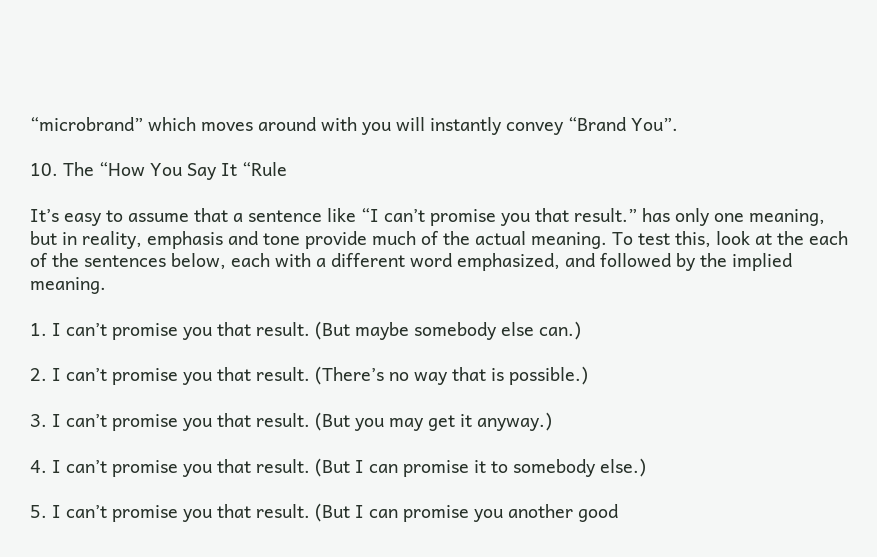“microbrand” which moves around with you will instantly convey “Brand You”.

10. The “How You Say It “Rule

It’s easy to assume that a sentence like “I can’t promise you that result.” has only one meaning, but in reality, emphasis and tone provide much of the actual meaning. To test this, look at the each of the sentences below, each with a different word emphasized, and followed by the implied meaning.

1. I can’t promise you that result. (But maybe somebody else can.)

2. I can’t promise you that result. (There’s no way that is possible.)

3. I can’t promise you that result. (But you may get it anyway.)

4. I can’t promise you that result. (But I can promise it to somebody else.)

5. I can’t promise you that result. (But I can promise you another good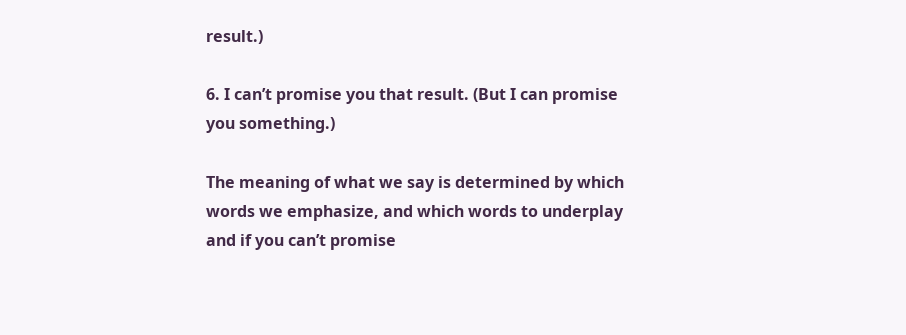result.)

6. I can’t promise you that result. (But I can promise you something.)

The meaning of what we say is determined by which words we emphasize, and which words to underplay and if you can’t promise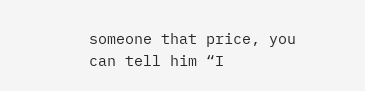someone that price, you can tell him “I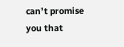can’t promise you that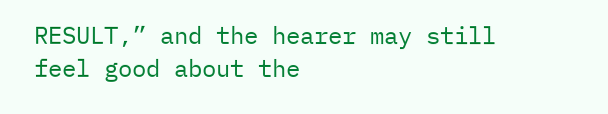RESULT,” and the hearer may still feel good about the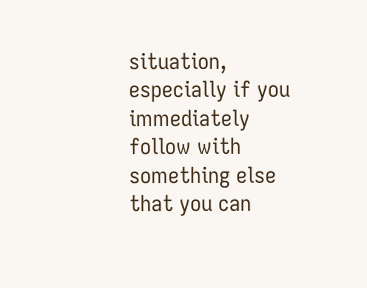situation, especially if you immediately follow with something else that you can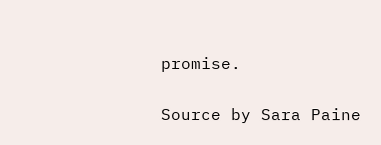promise.

Source by Sara Paine